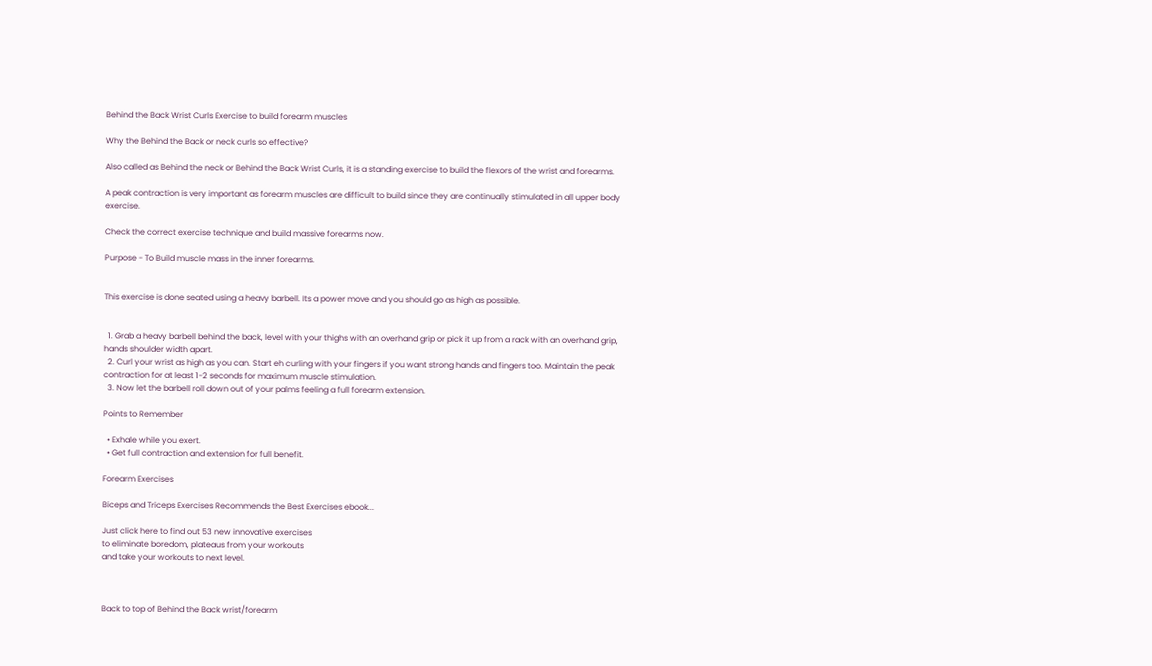Behind the Back Wrist Curls Exercise to build forearm muscles

Why the Behind the Back or neck curls so effective?

Also called as Behind the neck or Behind the Back Wrist Curls, it is a standing exercise to build the flexors of the wrist and forearms.

A peak contraction is very important as forearm muscles are difficult to build since they are continually stimulated in all upper body exercise.

Check the correct exercise technique and build massive forearms now.

Purpose - To Build muscle mass in the inner forearms.


This exercise is done seated using a heavy barbell. Its a power move and you should go as high as possible.


  1. Grab a heavy barbell behind the back, level with your thighs with an overhand grip or pick it up from a rack with an overhand grip, hands shoulder width apart.
  2. Curl your wrist as high as you can. Start eh curling with your fingers if you want strong hands and fingers too. Maintain the peak contraction for at least 1-2 seconds for maximum muscle stimulation.
  3. Now let the barbell roll down out of your palms feeling a full forearm extension.

Points to Remember

  • Exhale while you exert.
  • Get full contraction and extension for full benefit.

Forearm Exercises

Biceps and Triceps Exercises Recommends the Best Exercises ebook...

Just click here to find out 53 new innovative exercises
to eliminate boredom, plateaus from your workouts
and take your workouts to next level.



Back to top of Behind the Back wrist/forearm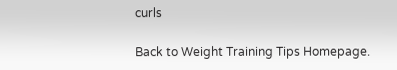curls

Back to Weight Training Tips Homepage.